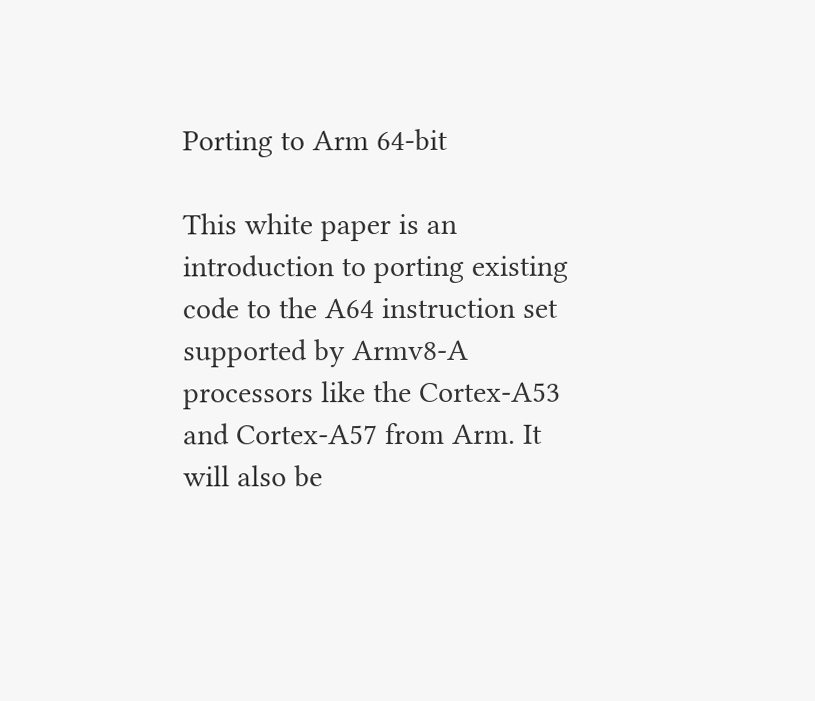Porting to Arm 64-bit

This white paper is an introduction to porting existing code to the A64 instruction set supported by Armv8-A processors like the Cortex-A53 and Cortex-A57 from Arm. It will also be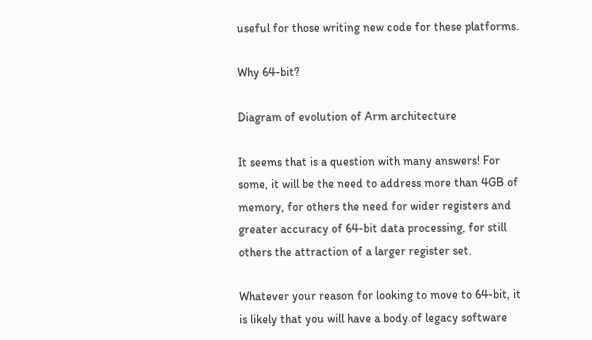useful for those writing new code for these platforms.

Why 64-bit?

Diagram of evolution of Arm architecture

It seems that is a question with many answers! For some, it will be the need to address more than 4GB of memory, for others the need for wider registers and greater accuracy of 64-bit data processing, for still others the attraction of a larger register set.

Whatever your reason for looking to move to 64-bit, it is likely that you will have a body of legacy software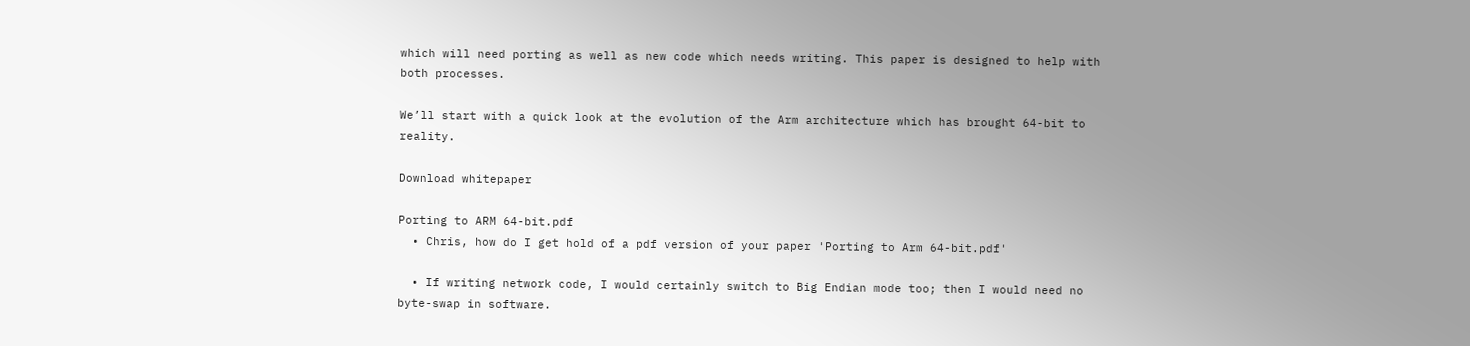which will need porting as well as new code which needs writing. This paper is designed to help with both processes.

We’ll start with a quick look at the evolution of the Arm architecture which has brought 64-bit to reality.

Download whitepaper

Porting to ARM 64-bit.pdf
  • Chris, how do I get hold of a pdf version of your paper 'Porting to Arm 64-bit.pdf'

  • If writing network code, I would certainly switch to Big Endian mode too; then I would need no byte-swap in software.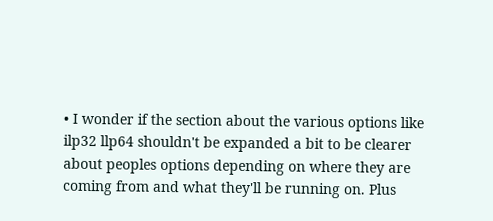• I wonder if the section about the various options like ilp32 llp64 shouldn't be expanded a bit to be clearer about peoples options depending on where they are coming from and what they'll be running on. Plus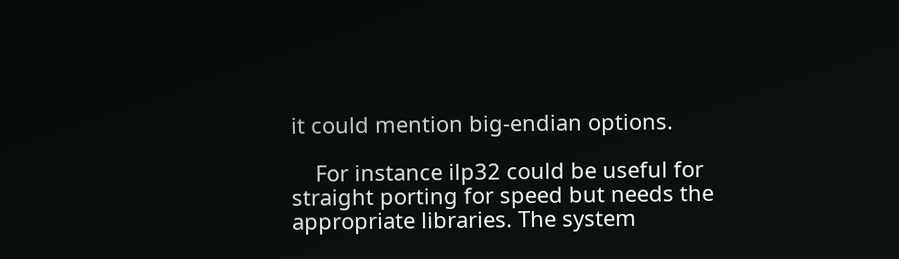it could mention big-endian options.

    For instance ilp32 could be useful for straight porting for speed but needs the appropriate libraries. The system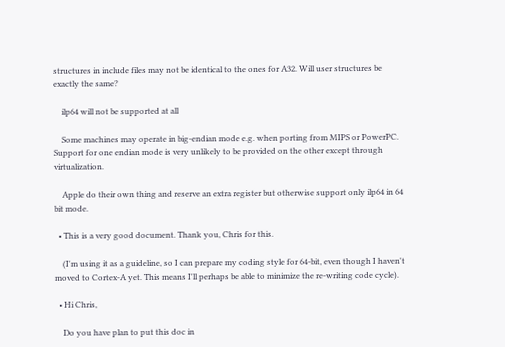structures in include files may not be identical to the ones for A32. Will user structures be exactly the same?

    ilp64 will not be supported at all

    Some machines may operate in big-endian mode e.g. when porting from MIPS or PowerPC. Support for one endian mode is very unlikely to be provided on the other except through virtualization.

    Apple do their own thing and reserve an extra register but otherwise support only ilp64 in 64 bit mode.

  • This is a very good document. Thank you, Chris for this.

    (I'm using it as a guideline, so I can prepare my coding style for 64-bit, even though I haven't moved to Cortex-A yet. This means I'll perhaps be able to minimize the re-writing code cycle).

  • Hi Chris,

    Do you have plan to put this doc in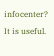infocenter? It is useful.